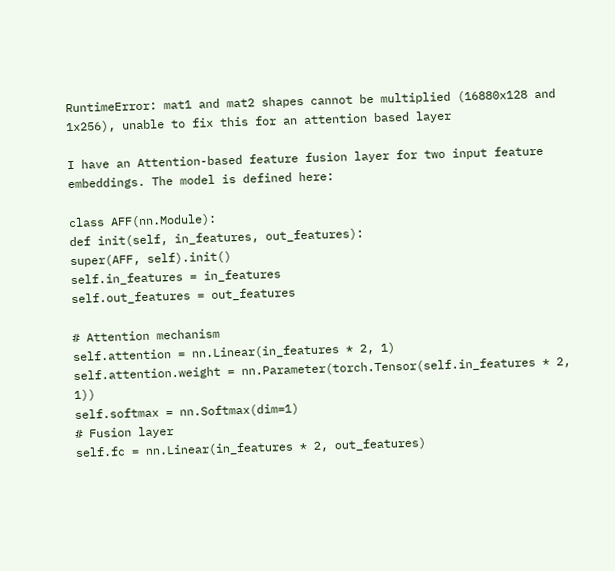RuntimeError: mat1 and mat2 shapes cannot be multiplied (16880x128 and 1x256), unable to fix this for an attention based layer

I have an Attention-based feature fusion layer for two input feature embeddings. The model is defined here:

class AFF(nn.Module):
def init(self, in_features, out_features):
super(AFF, self).init()
self.in_features = in_features
self.out_features = out_features

# Attention mechanism
self.attention = nn.Linear(in_features * 2, 1)
self.attention.weight = nn.Parameter(torch.Tensor(self.in_features * 2, 1))
self.softmax = nn.Softmax(dim=1)
# Fusion layer
self.fc = nn.Linear(in_features * 2, out_features)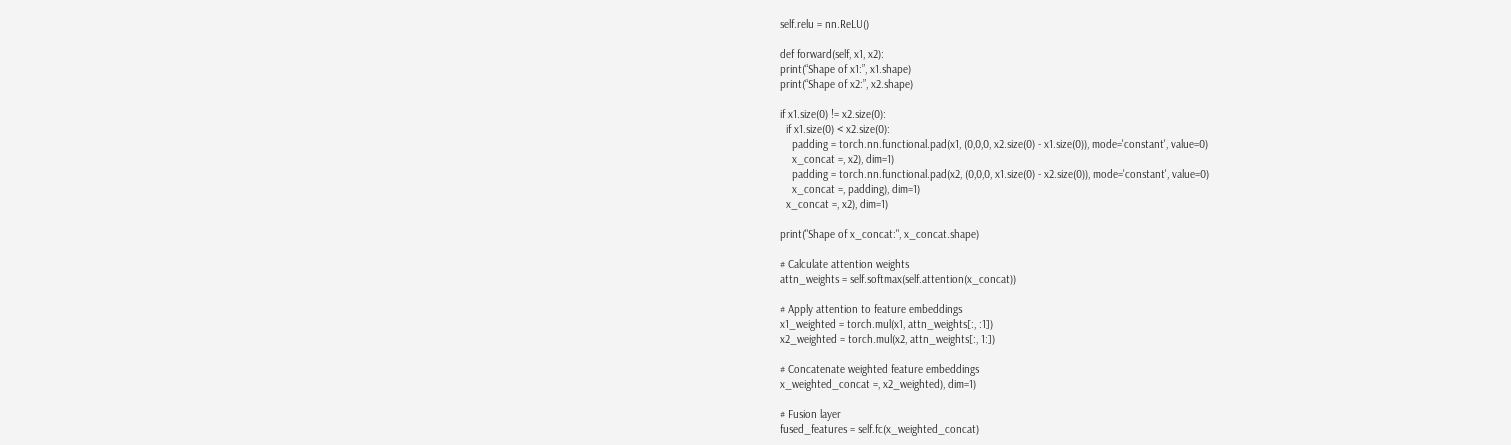self.relu = nn.ReLU()

def forward(self, x1, x2):
print(“Shape of x1:”, x1.shape)
print(“Shape of x2:”, x2.shape)

if x1.size(0) != x2.size(0):
  if x1.size(0) < x2.size(0):
    padding = torch.nn.functional.pad(x1, (0,0,0, x2.size(0) - x1.size(0)), mode='constant', value=0)
    x_concat =, x2), dim=1)
    padding = torch.nn.functional.pad(x2, (0,0,0, x1.size(0) - x2.size(0)), mode='constant', value=0)
    x_concat =, padding), dim=1)
  x_concat =, x2), dim=1)

print("Shape of x_concat:", x_concat.shape)

# Calculate attention weights
attn_weights = self.softmax(self.attention(x_concat))

# Apply attention to feature embeddings
x1_weighted = torch.mul(x1, attn_weights[:, :1])
x2_weighted = torch.mul(x2, attn_weights[:, 1:])

# Concatenate weighted feature embeddings
x_weighted_concat =, x2_weighted), dim=1)

# Fusion layer
fused_features = self.fc(x_weighted_concat)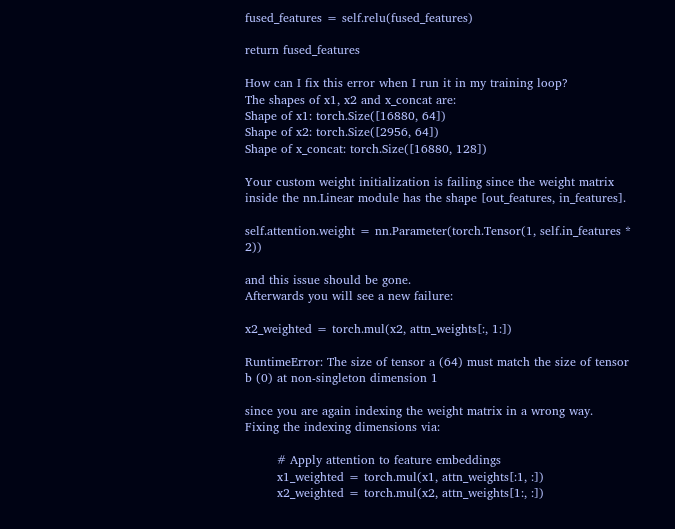fused_features = self.relu(fused_features)

return fused_features

How can I fix this error when I run it in my training loop?
The shapes of x1, x2 and x_concat are:
Shape of x1: torch.Size([16880, 64])
Shape of x2: torch.Size([2956, 64])
Shape of x_concat: torch.Size([16880, 128])

Your custom weight initialization is failing since the weight matrix inside the nn.Linear module has the shape [out_features, in_features].

self.attention.weight = nn.Parameter(torch.Tensor(1, self.in_features * 2))

and this issue should be gone.
Afterwards you will see a new failure:

x2_weighted = torch.mul(x2, attn_weights[:, 1:])

RuntimeError: The size of tensor a (64) must match the size of tensor b (0) at non-singleton dimension 1

since you are again indexing the weight matrix in a wrong way.
Fixing the indexing dimensions via:

        # Apply attention to feature embeddings
        x1_weighted = torch.mul(x1, attn_weights[:1, :])
        x2_weighted = torch.mul(x2, attn_weights[1:, :])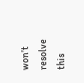won’t resolve this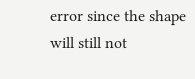error since the shape will still not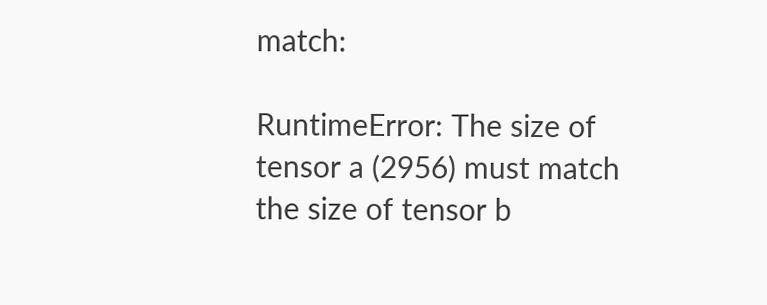match:

RuntimeError: The size of tensor a (2956) must match the size of tensor b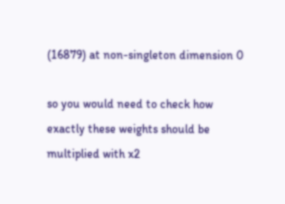(16879) at non-singleton dimension 0

so you would need to check how exactly these weights should be multiplied with x2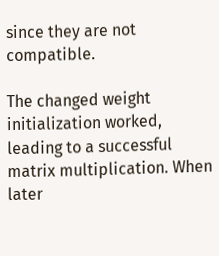since they are not compatible.

The changed weight initialization worked, leading to a successful matrix multiplication. When later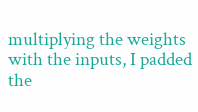multiplying the weights with the inputs, I padded the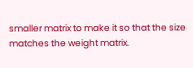smaller matrix to make it so that the size matches the weight matrix.